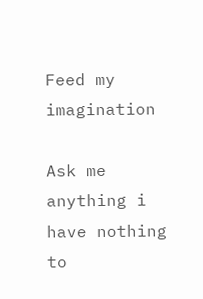Feed my imagination

Ask me anything i have nothing to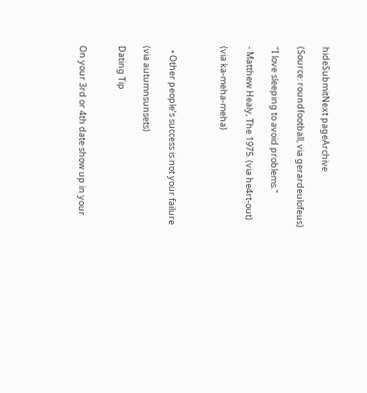hideSubmitNext pageArchive

(Source: roundfootball, via gerardeulofeus)

"I love sleeping to avoid problems."

- Matthew Healy, The 1975. (via he4rt-out)

(via ka-meha-meha)



  • Other people’s success is not your failure

(via autumnsunsets)

Dating Tip


On your 3rd or 4th date show up in your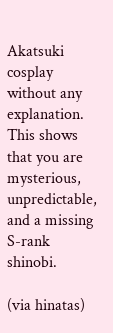Akatsuki cosplay without any explanation. This shows that you are mysterious, unpredictable, and a missing S-rank shinobi.

(via hinatas)